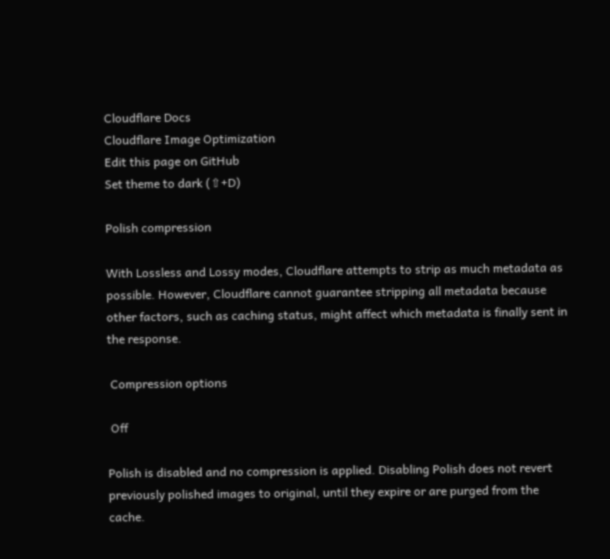Cloudflare Docs
Cloudflare Image Optimization
Edit this page on GitHub
Set theme to dark (⇧+D)

Polish compression

With Lossless and Lossy modes, Cloudflare attempts to strip as much metadata as possible. However, Cloudflare cannot guarantee stripping all metadata because other factors, such as caching status, might affect which metadata is finally sent in the response.

 Compression options

 Off

Polish is disabled and no compression is applied. Disabling Polish does not revert previously polished images to original, until they expire or are purged from the cache.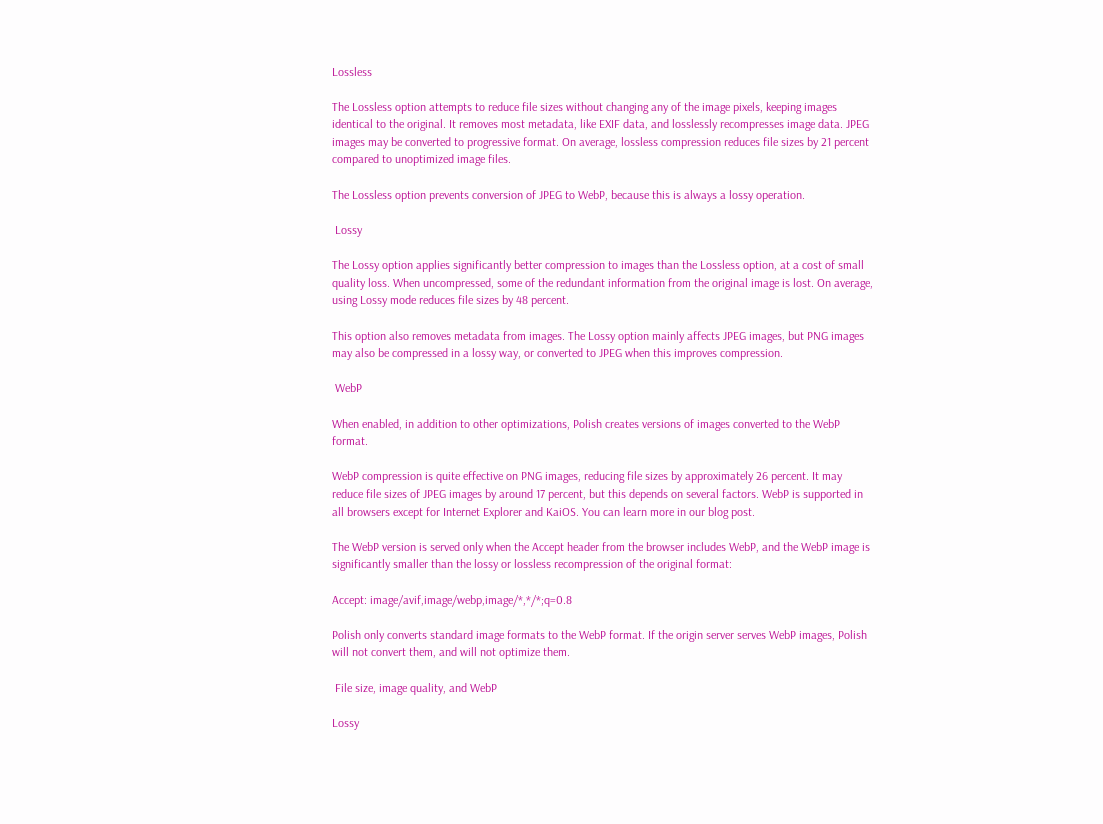Lossless

The Lossless option attempts to reduce file sizes without changing any of the image pixels, keeping images identical to the original. It removes most metadata, like EXIF data, and losslessly recompresses image data. JPEG images may be converted to progressive format. On average, lossless compression reduces file sizes by 21 percent compared to unoptimized image files.

The Lossless option prevents conversion of JPEG to WebP, because this is always a lossy operation.

 Lossy

The Lossy option applies significantly better compression to images than the Lossless option, at a cost of small quality loss. When uncompressed, some of the redundant information from the original image is lost. On average, using Lossy mode reduces file sizes by 48 percent.

This option also removes metadata from images. The Lossy option mainly affects JPEG images, but PNG images may also be compressed in a lossy way, or converted to JPEG when this improves compression.

 WebP

When enabled, in addition to other optimizations, Polish creates versions of images converted to the WebP format.

WebP compression is quite effective on PNG images, reducing file sizes by approximately 26 percent. It may reduce file sizes of JPEG images by around 17 percent, but this depends on several factors. WebP is supported in all browsers except for Internet Explorer and KaiOS. You can learn more in our blog post.

The WebP version is served only when the Accept header from the browser includes WebP, and the WebP image is significantly smaller than the lossy or lossless recompression of the original format:

Accept: image/avif,image/webp,image/*,*/*;q=0.8

Polish only converts standard image formats to the WebP format. If the origin server serves WebP images, Polish will not convert them, and will not optimize them.

 File size, image quality, and WebP

Lossy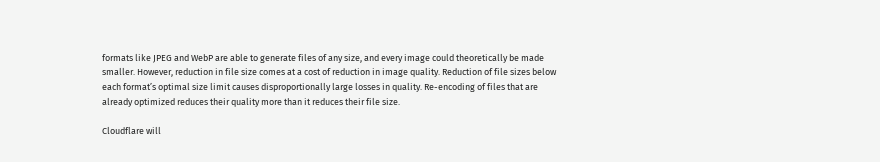formats like JPEG and WebP are able to generate files of any size, and every image could theoretically be made smaller. However, reduction in file size comes at a cost of reduction in image quality. Reduction of file sizes below each format’s optimal size limit causes disproportionally large losses in quality. Re-encoding of files that are already optimized reduces their quality more than it reduces their file size.

Cloudflare will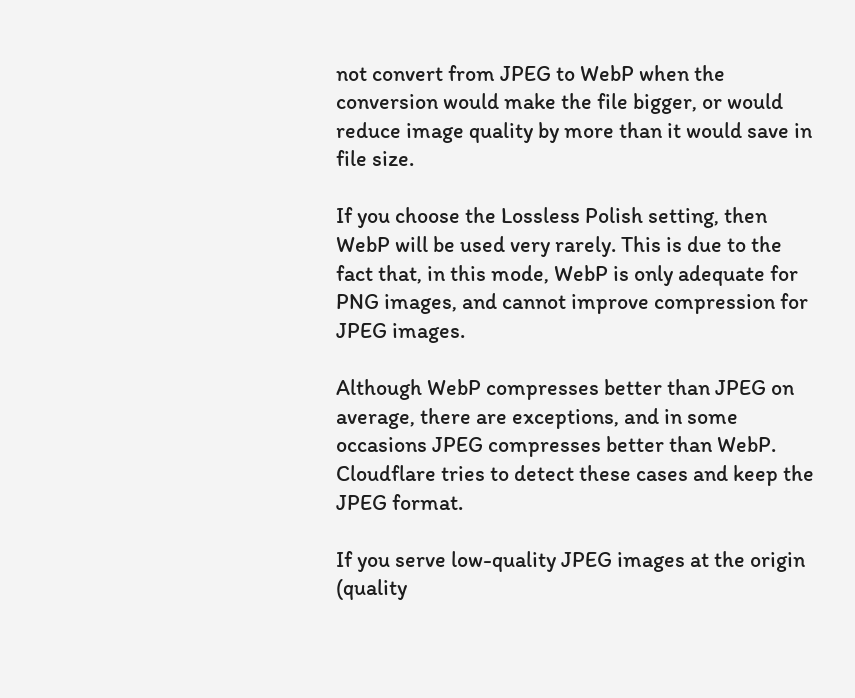not convert from JPEG to WebP when the conversion would make the file bigger, or would reduce image quality by more than it would save in file size.

If you choose the Lossless Polish setting, then WebP will be used very rarely. This is due to the fact that, in this mode, WebP is only adequate for PNG images, and cannot improve compression for JPEG images.

Although WebP compresses better than JPEG on average, there are exceptions, and in some occasions JPEG compresses better than WebP. Cloudflare tries to detect these cases and keep the JPEG format.

If you serve low-quality JPEG images at the origin (quality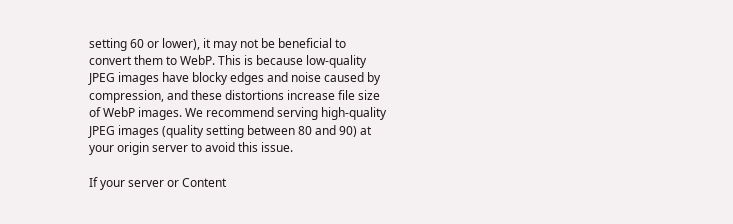setting 60 or lower), it may not be beneficial to convert them to WebP. This is because low-quality JPEG images have blocky edges and noise caused by compression, and these distortions increase file size of WebP images. We recommend serving high-quality JPEG images (quality setting between 80 and 90) at your origin server to avoid this issue.

If your server or Content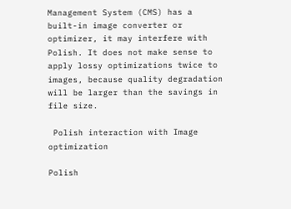Management System (CMS) has a built-in image converter or optimizer, it may interfere with Polish. It does not make sense to apply lossy optimizations twice to images, because quality degradation will be larger than the savings in file size.

 Polish interaction with Image optimization

Polish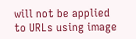will not be applied to URLs using image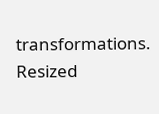transformations. Resized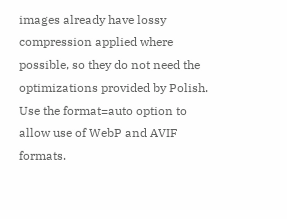images already have lossy compression applied where possible, so they do not need the optimizations provided by Polish. Use the format=auto option to allow use of WebP and AVIF formats.